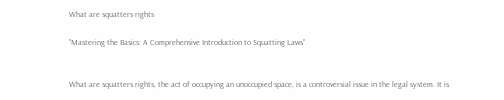What are squatters rights

"Mastering the Basics: A Comprehensive Introduction to Squatting Laws"


What are squatters rights, the act of occupying an unoccupied space, is a controversial issue in the legal system. It is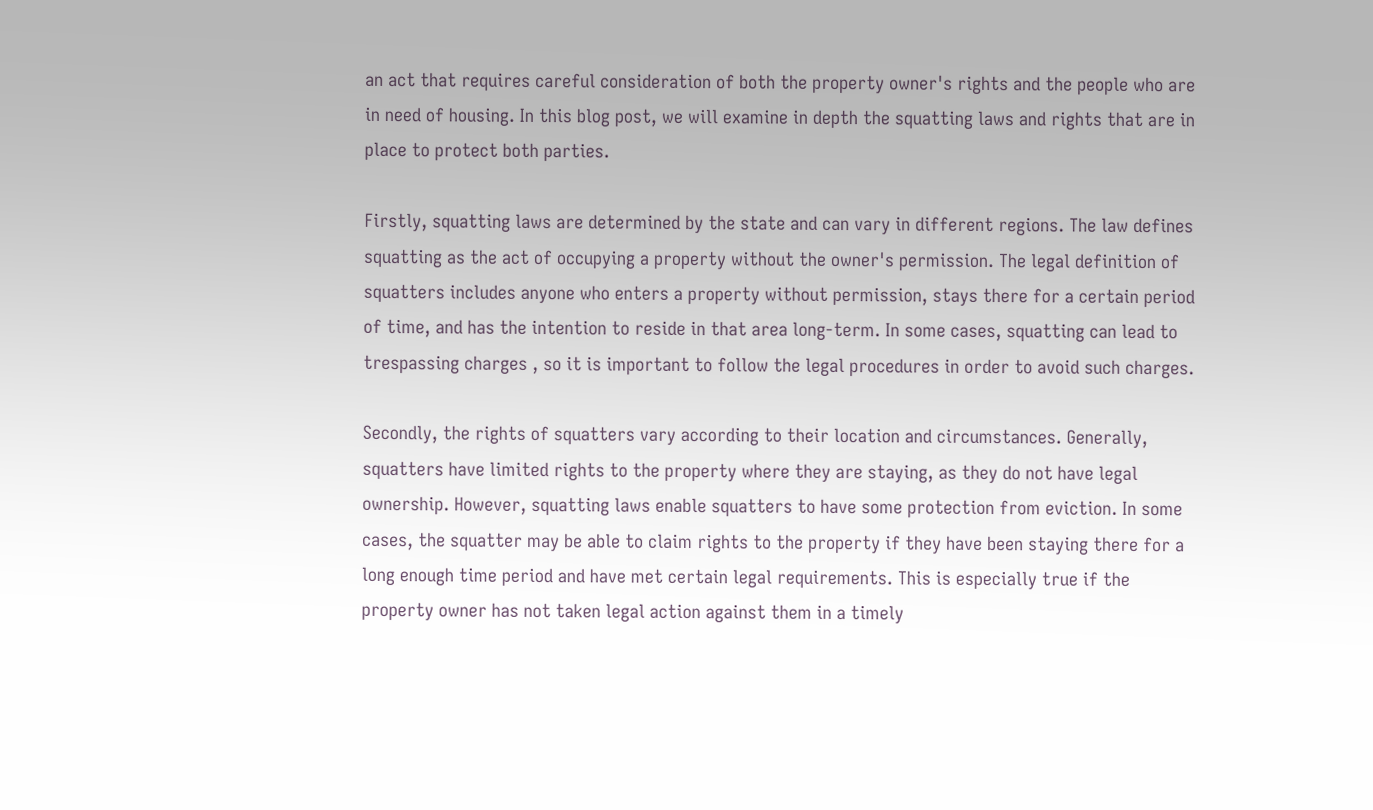an act that requires careful consideration of both the property owner's rights and the people who are in need of housing. In this blog post, we will examine in depth the squatting laws and rights that are in place to protect both parties.

Firstly, squatting laws are determined by the state and can vary in different regions. The law defines squatting as the act of occupying a property without the owner's permission. The legal definition of squatters includes anyone who enters a property without permission, stays there for a certain period of time, and has the intention to reside in that area long-term. In some cases, squatting can lead to trespassing charges , so it is important to follow the legal procedures in order to avoid such charges.

Secondly, the rights of squatters vary according to their location and circumstances. Generally, squatters have limited rights to the property where they are staying, as they do not have legal ownership. However, squatting laws enable squatters to have some protection from eviction. In some cases, the squatter may be able to claim rights to the property if they have been staying there for a long enough time period and have met certain legal requirements. This is especially true if the property owner has not taken legal action against them in a timely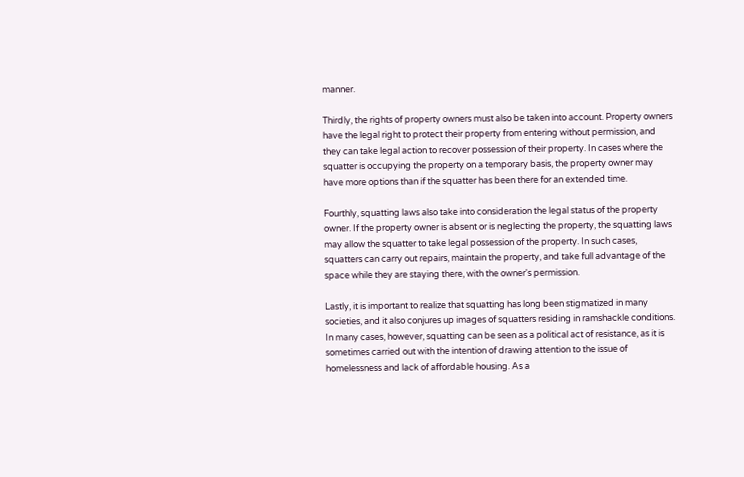manner.

Thirdly, the rights of property owners must also be taken into account. Property owners have the legal right to protect their property from entering without permission, and they can take legal action to recover possession of their property. In cases where the squatter is occupying the property on a temporary basis, the property owner may have more options than if the squatter has been there for an extended time.

Fourthly, squatting laws also take into consideration the legal status of the property owner. If the property owner is absent or is neglecting the property, the squatting laws may allow the squatter to take legal possession of the property. In such cases, squatters can carry out repairs, maintain the property, and take full advantage of the space while they are staying there, with the owner's permission.

Lastly, it is important to realize that squatting has long been stigmatized in many societies, and it also conjures up images of squatters residing in ramshackle conditions. In many cases, however, squatting can be seen as a political act of resistance, as it is sometimes carried out with the intention of drawing attention to the issue of homelessness and lack of affordable housing. As a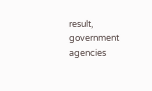result, government agencies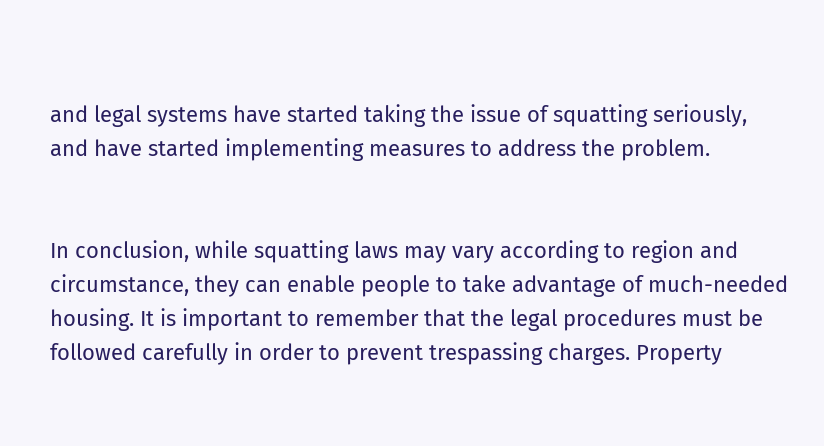and legal systems have started taking the issue of squatting seriously, and have started implementing measures to address the problem.


In conclusion, while squatting laws may vary according to region and circumstance, they can enable people to take advantage of much-needed housing. It is important to remember that the legal procedures must be followed carefully in order to prevent trespassing charges. Property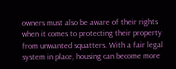owners must also be aware of their rights when it comes to protecting their property from unwanted squatters. With a fair legal system in place, housing can become more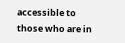accessible to those who are in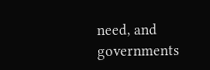need, and governments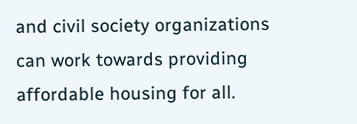and civil society organizations can work towards providing affordable housing for all.